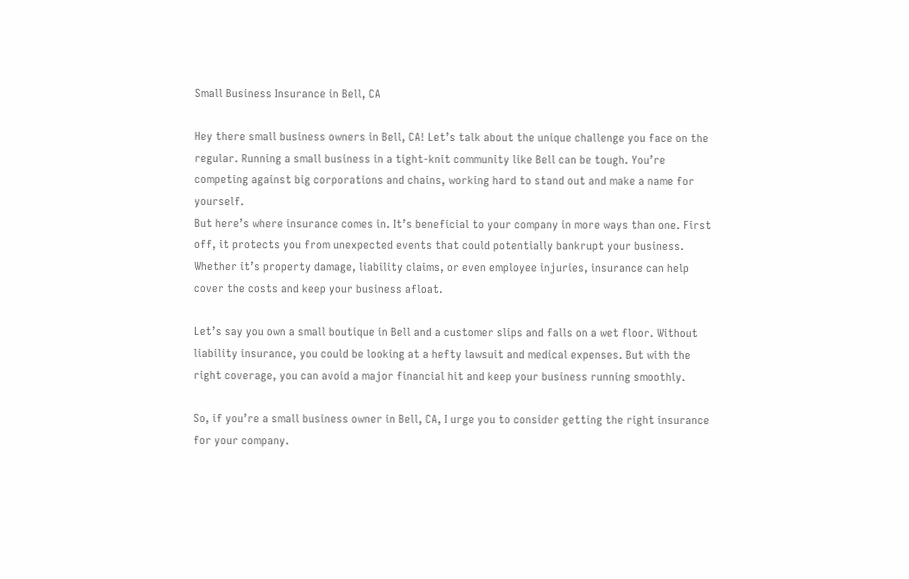Small Business Insurance in Bell, CA

Hey there small business owners in Bell, CA! Let’s talk about the unique challenge you face on the regular. Running a small business in a tight-knit community like Bell can be tough. You’re competing against big corporations and chains, working hard to stand out and make a name for yourself.
But here’s where insurance comes in. It’s beneficial to your company in more ways than one. First off, it protects you from unexpected events that could potentially bankrupt your business. Whether it’s property damage, liability claims, or even employee injuries, insurance can help cover the costs and keep your business afloat.

Let’s say you own a small boutique in Bell and a customer slips and falls on a wet floor. Without liability insurance, you could be looking at a hefty lawsuit and medical expenses. But with the right coverage, you can avoid a major financial hit and keep your business running smoothly.

So, if you’re a small business owner in Bell, CA, I urge you to consider getting the right insurance for your company.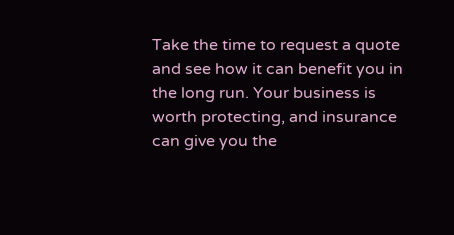Take the time to request a quote and see how it can benefit you in the long run. Your business is worth protecting, and insurance can give you the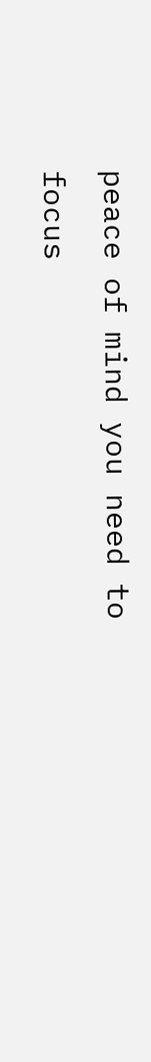peace of mind you need to focus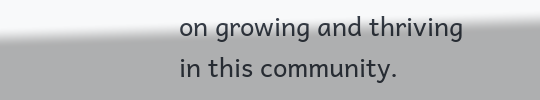on growing and thriving in this community.